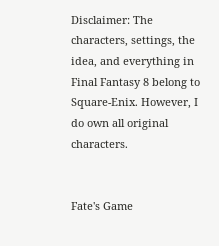Disclaimer: The characters, settings, the idea, and everything in Final Fantasy 8 belong to Square-Enix. However, I do own all original characters.


Fate's Game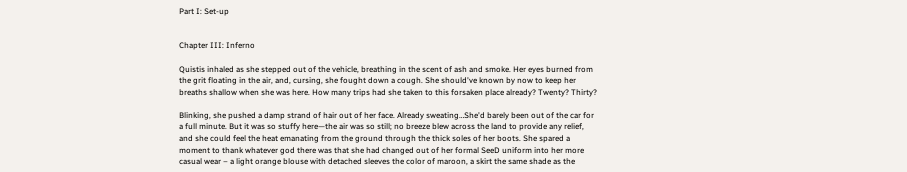Part I: Set-up


Chapter III: Inferno

Quistis inhaled as she stepped out of the vehicle, breathing in the scent of ash and smoke. Her eyes burned from the grit floating in the air, and, cursing, she fought down a cough. She should've known by now to keep her breaths shallow when she was here. How many trips had she taken to this forsaken place already? Twenty? Thirty?

Blinking, she pushed a damp strand of hair out of her face. Already sweating…She'd barely been out of the car for a full minute. But it was so stuffy here—the air was so still; no breeze blew across the land to provide any relief, and she could feel the heat emanating from the ground through the thick soles of her boots. She spared a moment to thank whatever god there was that she had changed out of her formal SeeD uniform into her more casual wear – a light orange blouse with detached sleeves the color of maroon, a skirt the same shade as the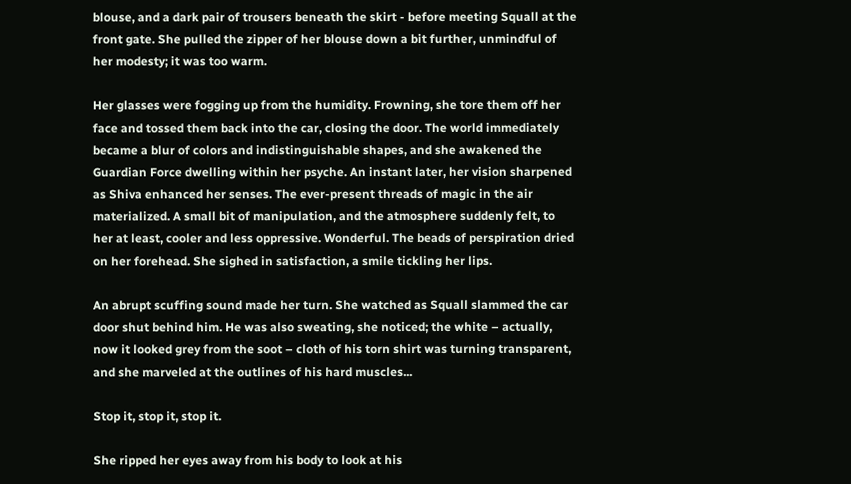blouse, and a dark pair of trousers beneath the skirt - before meeting Squall at the front gate. She pulled the zipper of her blouse down a bit further, unmindful of her modesty; it was too warm.

Her glasses were fogging up from the humidity. Frowning, she tore them off her face and tossed them back into the car, closing the door. The world immediately became a blur of colors and indistinguishable shapes, and she awakened the Guardian Force dwelling within her psyche. An instant later, her vision sharpened as Shiva enhanced her senses. The ever-present threads of magic in the air materialized. A small bit of manipulation, and the atmosphere suddenly felt, to her at least, cooler and less oppressive. Wonderful. The beads of perspiration dried on her forehead. She sighed in satisfaction, a smile tickling her lips.

An abrupt scuffing sound made her turn. She watched as Squall slammed the car door shut behind him. He was also sweating, she noticed; the white – actually, now it looked grey from the soot – cloth of his torn shirt was turning transparent, and she marveled at the outlines of his hard muscles...

Stop it, stop it, stop it.

She ripped her eyes away from his body to look at his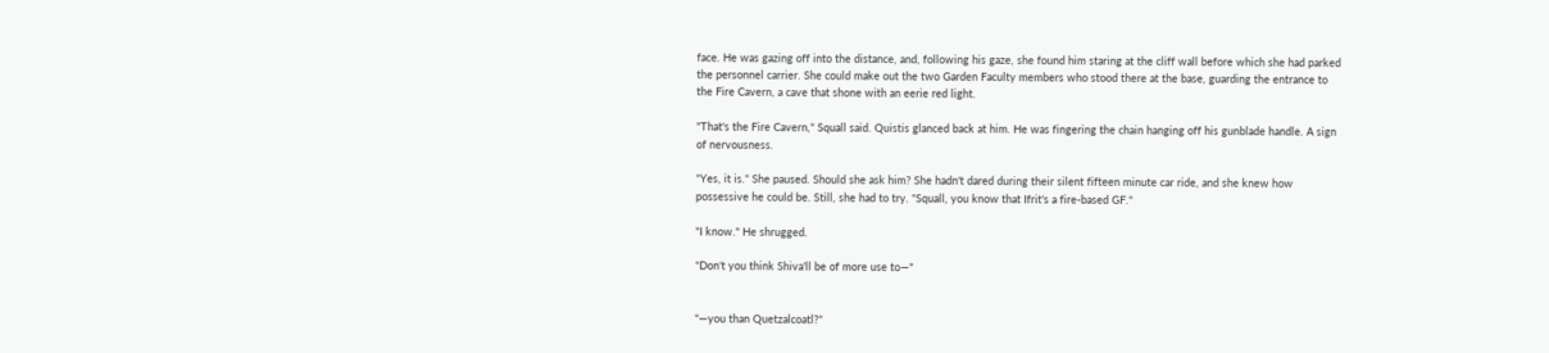face. He was gazing off into the distance, and, following his gaze, she found him staring at the cliff wall before which she had parked the personnel carrier. She could make out the two Garden Faculty members who stood there at the base, guarding the entrance to the Fire Cavern, a cave that shone with an eerie red light.

"That's the Fire Cavern," Squall said. Quistis glanced back at him. He was fingering the chain hanging off his gunblade handle. A sign of nervousness.

"Yes, it is." She paused. Should she ask him? She hadn't dared during their silent fifteen minute car ride, and she knew how possessive he could be. Still, she had to try. "Squall, you know that Ifrit's a fire-based GF."

"I know." He shrugged.

"Don't you think Shiva'll be of more use to—"


"—you than Quetzalcoatl?"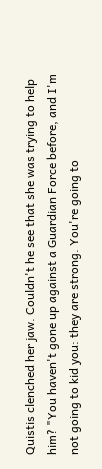Quistis clenched her jaw. Couldn't he see that she was trying to help him? "You haven't gone up against a Guardian Force before, and I'm not going to kid you: they are strong. You're going to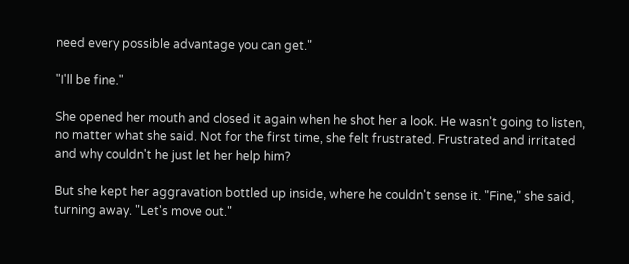need every possible advantage you can get."

"I'll be fine."

She opened her mouth and closed it again when he shot her a look. He wasn't going to listen, no matter what she said. Not for the first time, she felt frustrated. Frustrated and irritated and why couldn't he just let her help him?

But she kept her aggravation bottled up inside, where he couldn't sense it. "Fine," she said, turning away. "Let's move out."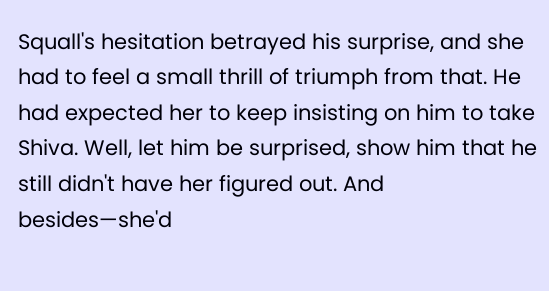Squall's hesitation betrayed his surprise, and she had to feel a small thrill of triumph from that. He had expected her to keep insisting on him to take Shiva. Well, let him be surprised, show him that he still didn't have her figured out. And besides—she'd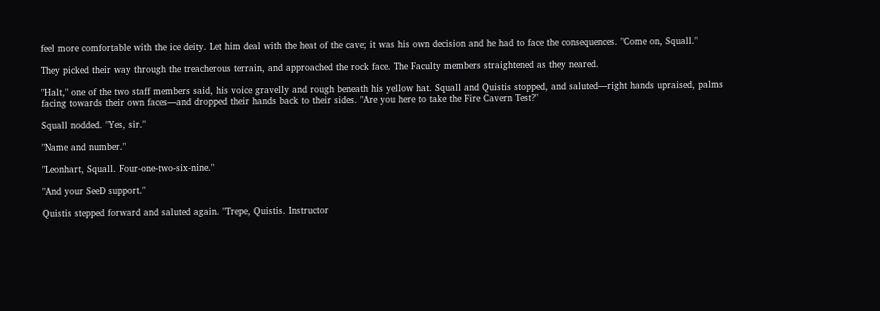feel more comfortable with the ice deity. Let him deal with the heat of the cave; it was his own decision and he had to face the consequences. "Come on, Squall."

They picked their way through the treacherous terrain, and approached the rock face. The Faculty members straightened as they neared.

"Halt," one of the two staff members said, his voice gravelly and rough beneath his yellow hat. Squall and Quistis stopped, and saluted—right hands upraised, palms facing towards their own faces—and dropped their hands back to their sides. "Are you here to take the Fire Cavern Test?"

Squall nodded. "Yes, sir."

"Name and number."

"Leonhart, Squall. Four-one-two-six-nine."

"And your SeeD support."

Quistis stepped forward and saluted again. "Trepe, Quistis. Instructor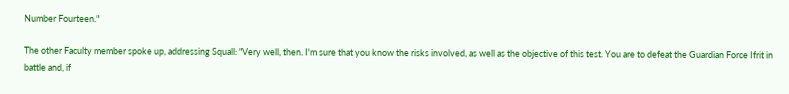Number Fourteen."

The other Faculty member spoke up, addressing Squall: "Very well, then. I'm sure that you know the risks involved, as well as the objective of this test. You are to defeat the Guardian Force Ifrit in battle and, if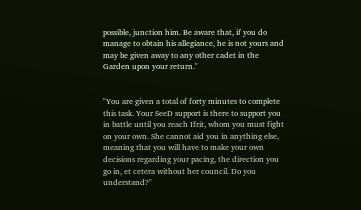possible, junction him. Be aware that, if you do manage to obtain his allegiance, he is not yours and may be given away to any other cadet in the Garden upon your return."


"You are given a total of forty minutes to complete this task. Your SeeD support is there to support you in battle until you reach Ifrit, whom you must fight on your own. She cannot aid you in anything else, meaning that you will have to make your own decisions regarding your pacing, the direction you go in, et cetera without her council. Do you understand?"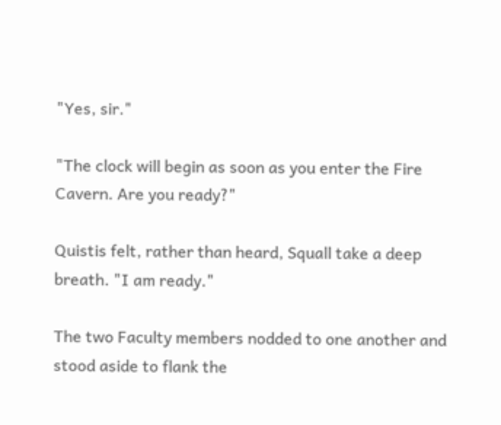"Yes, sir."

"The clock will begin as soon as you enter the Fire Cavern. Are you ready?"

Quistis felt, rather than heard, Squall take a deep breath. "I am ready."

The two Faculty members nodded to one another and stood aside to flank the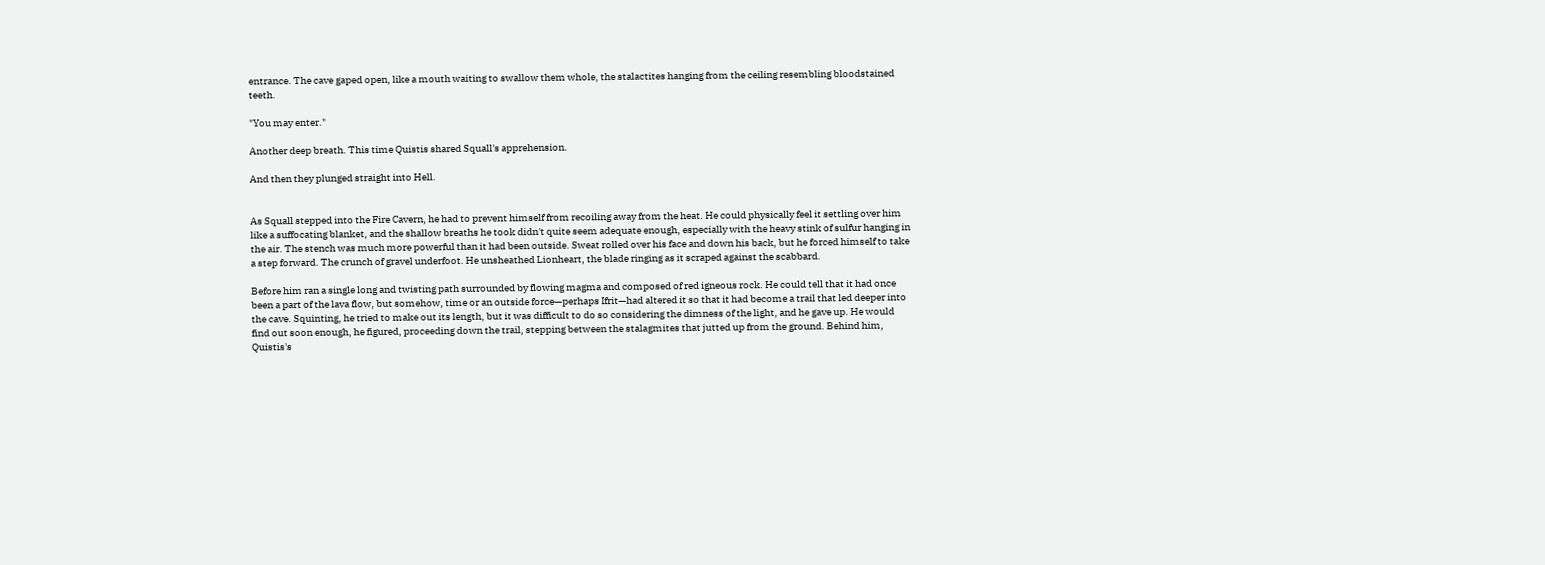entrance. The cave gaped open, like a mouth waiting to swallow them whole, the stalactites hanging from the ceiling resembling bloodstained teeth.

"You may enter."

Another deep breath. This time Quistis shared Squall's apprehension.

And then they plunged straight into Hell.


As Squall stepped into the Fire Cavern, he had to prevent himself from recoiling away from the heat. He could physically feel it settling over him like a suffocating blanket, and the shallow breaths he took didn't quite seem adequate enough, especially with the heavy stink of sulfur hanging in the air. The stench was much more powerful than it had been outside. Sweat rolled over his face and down his back, but he forced himself to take a step forward. The crunch of gravel underfoot. He unsheathed Lionheart, the blade ringing as it scraped against the scabbard.

Before him ran a single long and twisting path surrounded by flowing magma and composed of red igneous rock. He could tell that it had once been a part of the lava flow, but somehow, time or an outside force—perhaps Ifrit—had altered it so that it had become a trail that led deeper into the cave. Squinting, he tried to make out its length, but it was difficult to do so considering the dimness of the light, and he gave up. He would find out soon enough, he figured, proceeding down the trail, stepping between the stalagmites that jutted up from the ground. Behind him, Quistis's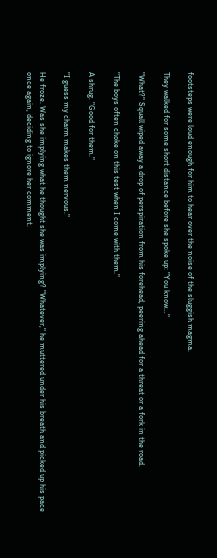footsteps were loud enough for him to hear over the noise of the sluggish magma.

They walked for some short distance before she spoke up: "You know…"

"What?" Squall wiped away a drop of perspiration from his forehead, peering ahead for a threat or a fork in the road.

"The boys often choke on this test when I come with them."

A shrug. "Good for them."

"I guess my charm makes them nervous."

He froze. Was she implying what he thought she was implying? "Whatever," he muttered under his breath and picked up his pace once again, deciding to ignore her comment.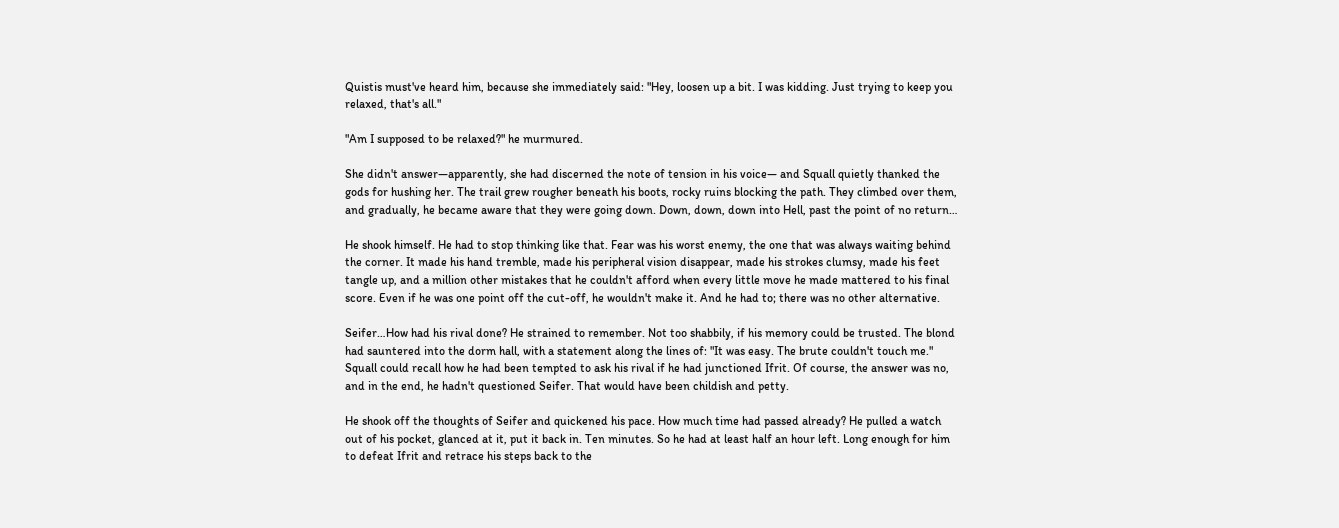Quistis must've heard him, because she immediately said: "Hey, loosen up a bit. I was kidding. Just trying to keep you relaxed, that's all."

"Am I supposed to be relaxed?" he murmured.

She didn't answer—apparently, she had discerned the note of tension in his voice— and Squall quietly thanked the gods for hushing her. The trail grew rougher beneath his boots, rocky ruins blocking the path. They climbed over them, and gradually, he became aware that they were going down. Down, down, down into Hell, past the point of no return…

He shook himself. He had to stop thinking like that. Fear was his worst enemy, the one that was always waiting behind the corner. It made his hand tremble, made his peripheral vision disappear, made his strokes clumsy, made his feet tangle up, and a million other mistakes that he couldn't afford when every little move he made mattered to his final score. Even if he was one point off the cut-off, he wouldn't make it. And he had to; there was no other alternative.

Seifer…How had his rival done? He strained to remember. Not too shabbily, if his memory could be trusted. The blond had sauntered into the dorm hall, with a statement along the lines of: "It was easy. The brute couldn't touch me." Squall could recall how he had been tempted to ask his rival if he had junctioned Ifrit. Of course, the answer was no, and in the end, he hadn't questioned Seifer. That would have been childish and petty.

He shook off the thoughts of Seifer and quickened his pace. How much time had passed already? He pulled a watch out of his pocket, glanced at it, put it back in. Ten minutes. So he had at least half an hour left. Long enough for him to defeat Ifrit and retrace his steps back to the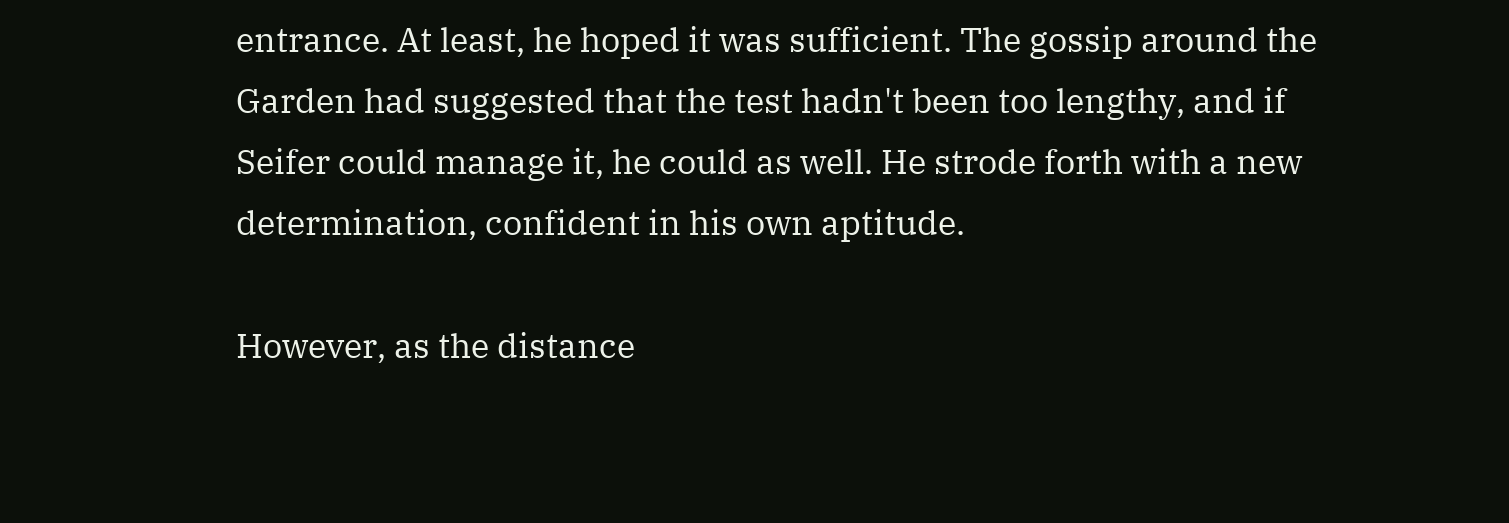entrance. At least, he hoped it was sufficient. The gossip around the Garden had suggested that the test hadn't been too lengthy, and if Seifer could manage it, he could as well. He strode forth with a new determination, confident in his own aptitude.

However, as the distance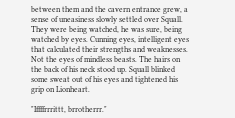between them and the cavern entrance grew, a sense of uneasiness slowly settled over Squall. They were being watched, he was sure, being watched by eyes. Cunning eyes, intelligent eyes that calculated their strengths and weaknesses. Not the eyes of mindless beasts. The hairs on the back of his neck stood up. Squall blinked some sweat out of his eyes and tightened his grip on Lionheart.

"Iffffrrrittt, brrotherrr."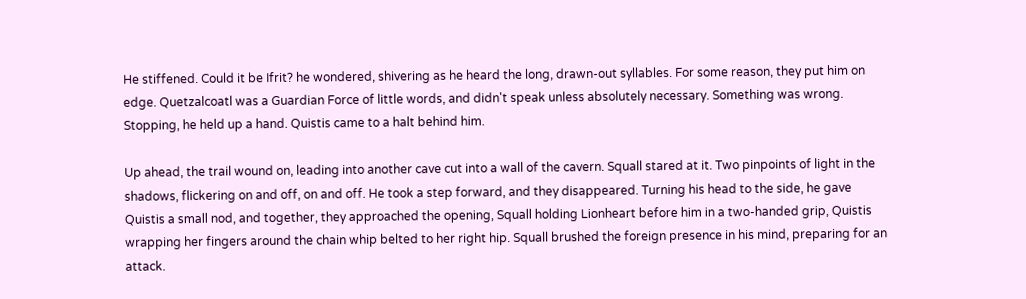He stiffened. Could it be Ifrit? he wondered, shivering as he heard the long, drawn-out syllables. For some reason, they put him on edge. Quetzalcoatl was a Guardian Force of little words, and didn't speak unless absolutely necessary. Something was wrong. Stopping, he held up a hand. Quistis came to a halt behind him.

Up ahead, the trail wound on, leading into another cave cut into a wall of the cavern. Squall stared at it. Two pinpoints of light in the shadows, flickering on and off, on and off. He took a step forward, and they disappeared. Turning his head to the side, he gave Quistis a small nod, and together, they approached the opening, Squall holding Lionheart before him in a two-handed grip, Quistis wrapping her fingers around the chain whip belted to her right hip. Squall brushed the foreign presence in his mind, preparing for an attack.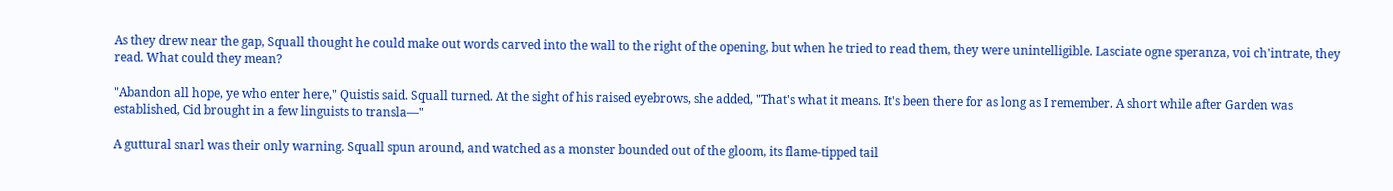As they drew near the gap, Squall thought he could make out words carved into the wall to the right of the opening, but when he tried to read them, they were unintelligible. Lasciate ogne speranza, voi ch'intrate, they read. What could they mean?

"Abandon all hope, ye who enter here," Quistis said. Squall turned. At the sight of his raised eyebrows, she added, "That's what it means. It's been there for as long as I remember. A short while after Garden was established, Cid brought in a few linguists to transla—"

A guttural snarl was their only warning. Squall spun around, and watched as a monster bounded out of the gloom, its flame-tipped tail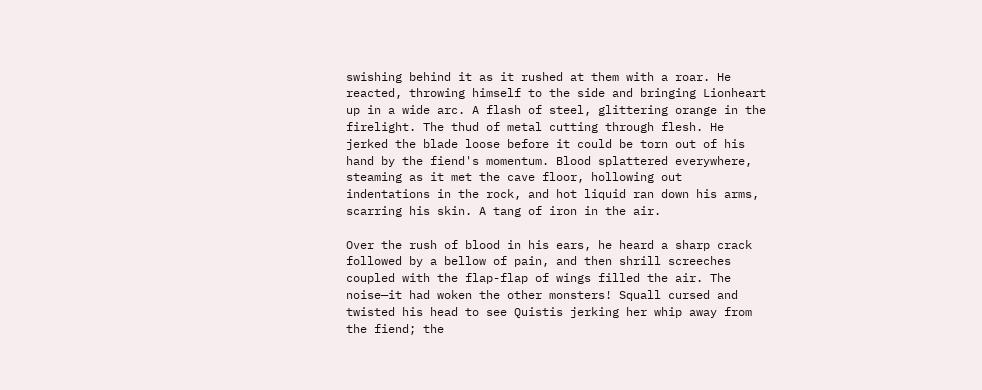swishing behind it as it rushed at them with a roar. He reacted, throwing himself to the side and bringing Lionheart up in a wide arc. A flash of steel, glittering orange in the firelight. The thud of metal cutting through flesh. He jerked the blade loose before it could be torn out of his hand by the fiend's momentum. Blood splattered everywhere, steaming as it met the cave floor, hollowing out indentations in the rock, and hot liquid ran down his arms, scarring his skin. A tang of iron in the air.

Over the rush of blood in his ears, he heard a sharp crack followed by a bellow of pain, and then shrill screeches coupled with the flap-flap of wings filled the air. The noise—it had woken the other monsters! Squall cursed and twisted his head to see Quistis jerking her whip away from the fiend; the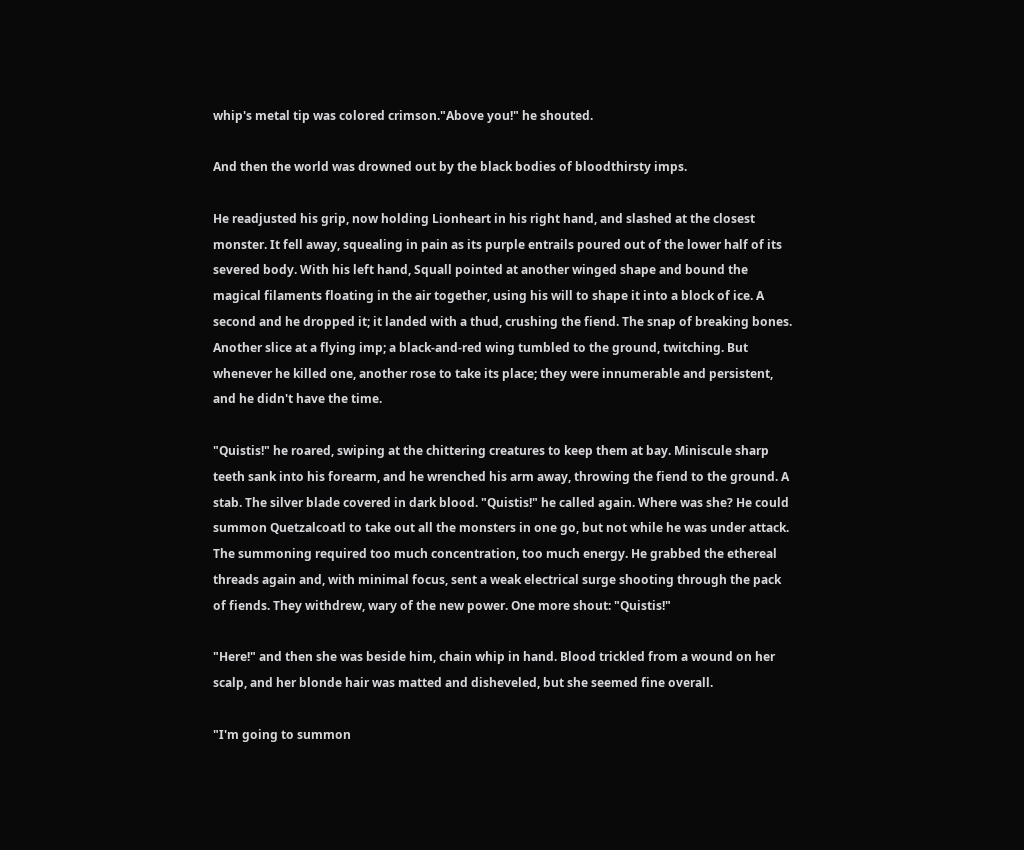whip's metal tip was colored crimson."Above you!" he shouted.

And then the world was drowned out by the black bodies of bloodthirsty imps.

He readjusted his grip, now holding Lionheart in his right hand, and slashed at the closest monster. It fell away, squealing in pain as its purple entrails poured out of the lower half of its severed body. With his left hand, Squall pointed at another winged shape and bound the magical filaments floating in the air together, using his will to shape it into a block of ice. A second and he dropped it; it landed with a thud, crushing the fiend. The snap of breaking bones. Another slice at a flying imp; a black-and-red wing tumbled to the ground, twitching. But whenever he killed one, another rose to take its place; they were innumerable and persistent, and he didn't have the time.

"Quistis!" he roared, swiping at the chittering creatures to keep them at bay. Miniscule sharp teeth sank into his forearm, and he wrenched his arm away, throwing the fiend to the ground. A stab. The silver blade covered in dark blood. "Quistis!" he called again. Where was she? He could summon Quetzalcoatl to take out all the monsters in one go, but not while he was under attack. The summoning required too much concentration, too much energy. He grabbed the ethereal threads again and, with minimal focus, sent a weak electrical surge shooting through the pack of fiends. They withdrew, wary of the new power. One more shout: "Quistis!"

"Here!" and then she was beside him, chain whip in hand. Blood trickled from a wound on her scalp, and her blonde hair was matted and disheveled, but she seemed fine overall.

"I'm going to summon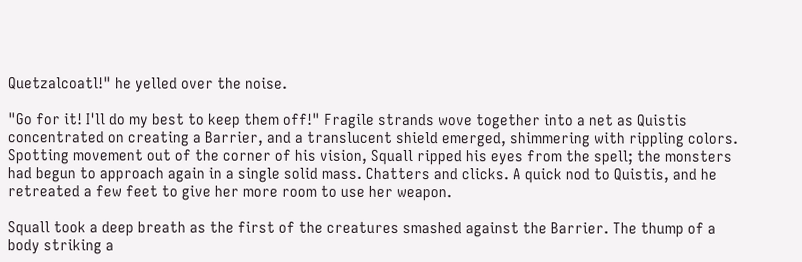Quetzalcoatl!" he yelled over the noise.

"Go for it! I'll do my best to keep them off!" Fragile strands wove together into a net as Quistis concentrated on creating a Barrier, and a translucent shield emerged, shimmering with rippling colors. Spotting movement out of the corner of his vision, Squall ripped his eyes from the spell; the monsters had begun to approach again in a single solid mass. Chatters and clicks. A quick nod to Quistis, and he retreated a few feet to give her more room to use her weapon.

Squall took a deep breath as the first of the creatures smashed against the Barrier. The thump of a body striking a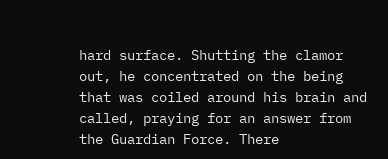hard surface. Shutting the clamor out, he concentrated on the being that was coiled around his brain and called, praying for an answer from the Guardian Force. There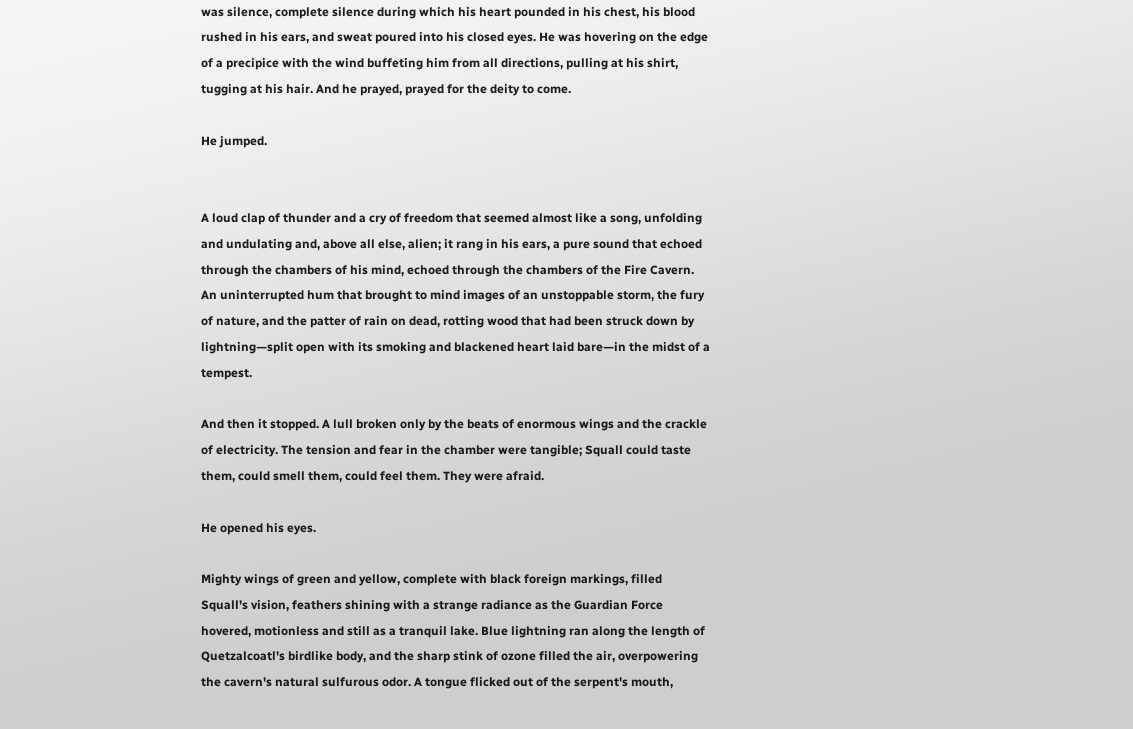was silence, complete silence during which his heart pounded in his chest, his blood rushed in his ears, and sweat poured into his closed eyes. He was hovering on the edge of a precipice with the wind buffeting him from all directions, pulling at his shirt, tugging at his hair. And he prayed, prayed for the deity to come.

He jumped.


A loud clap of thunder and a cry of freedom that seemed almost like a song, unfolding and undulating and, above all else, alien; it rang in his ears, a pure sound that echoed through the chambers of his mind, echoed through the chambers of the Fire Cavern. An uninterrupted hum that brought to mind images of an unstoppable storm, the fury of nature, and the patter of rain on dead, rotting wood that had been struck down by lightning—split open with its smoking and blackened heart laid bare—in the midst of a tempest.

And then it stopped. A lull broken only by the beats of enormous wings and the crackle of electricity. The tension and fear in the chamber were tangible; Squall could taste them, could smell them, could feel them. They were afraid.

He opened his eyes.

Mighty wings of green and yellow, complete with black foreign markings, filled Squall's vision, feathers shining with a strange radiance as the Guardian Force hovered, motionless and still as a tranquil lake. Blue lightning ran along the length of Quetzalcoatl's birdlike body, and the sharp stink of ozone filled the air, overpowering the cavern's natural sulfurous odor. A tongue flicked out of the serpent's mouth,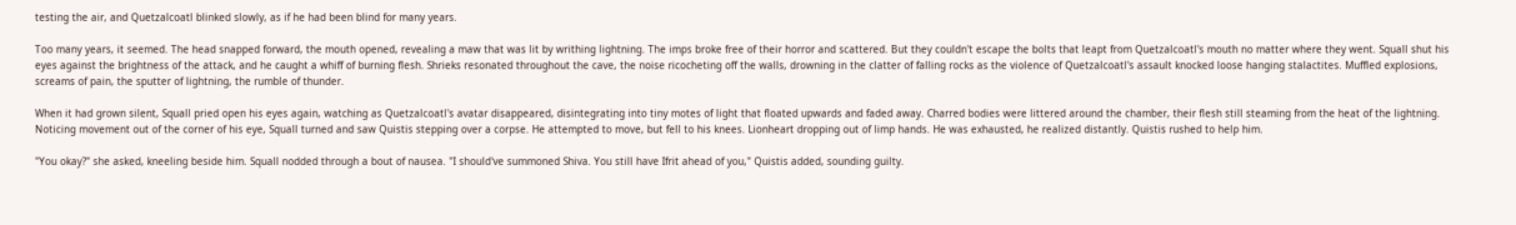testing the air, and Quetzalcoatl blinked slowly, as if he had been blind for many years.

Too many years, it seemed. The head snapped forward, the mouth opened, revealing a maw that was lit by writhing lightning. The imps broke free of their horror and scattered. But they couldn't escape the bolts that leapt from Quetzalcoatl's mouth no matter where they went. Squall shut his eyes against the brightness of the attack, and he caught a whiff of burning flesh. Shrieks resonated throughout the cave, the noise ricocheting off the walls, drowning in the clatter of falling rocks as the violence of Quetzalcoatl's assault knocked loose hanging stalactites. Muffled explosions, screams of pain, the sputter of lightning, the rumble of thunder.

When it had grown silent, Squall pried open his eyes again, watching as Quetzalcoatl's avatar disappeared, disintegrating into tiny motes of light that floated upwards and faded away. Charred bodies were littered around the chamber, their flesh still steaming from the heat of the lightning. Noticing movement out of the corner of his eye, Squall turned and saw Quistis stepping over a corpse. He attempted to move, but fell to his knees. Lionheart dropping out of limp hands. He was exhausted, he realized distantly. Quistis rushed to help him.

"You okay?" she asked, kneeling beside him. Squall nodded through a bout of nausea. "I should've summoned Shiva. You still have Ifrit ahead of you," Quistis added, sounding guilty.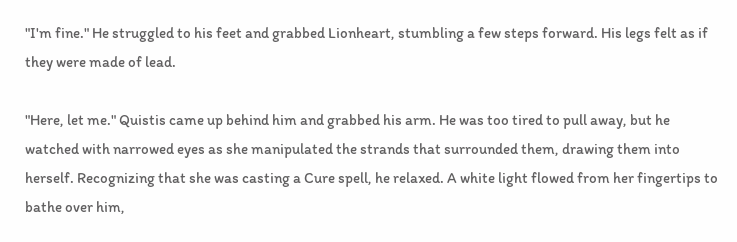"I'm fine." He struggled to his feet and grabbed Lionheart, stumbling a few steps forward. His legs felt as if they were made of lead.

"Here, let me." Quistis came up behind him and grabbed his arm. He was too tired to pull away, but he watched with narrowed eyes as she manipulated the strands that surrounded them, drawing them into herself. Recognizing that she was casting a Cure spell, he relaxed. A white light flowed from her fingertips to bathe over him,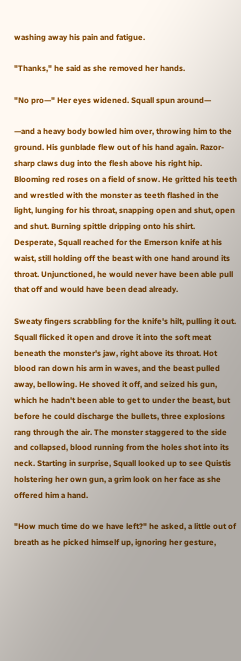washing away his pain and fatigue.

"Thanks," he said as she removed her hands.

"No pro—" Her eyes widened. Squall spun around—

—and a heavy body bowled him over, throwing him to the ground. His gunblade flew out of his hand again. Razor-sharp claws dug into the flesh above his right hip. Blooming red roses on a field of snow. He gritted his teeth and wrestled with the monster as teeth flashed in the light, lunging for his throat, snapping open and shut, open and shut. Burning spittle dripping onto his shirt. Desperate, Squall reached for the Emerson knife at his waist, still holding off the beast with one hand around its throat. Unjunctioned, he would never have been able pull that off and would have been dead already.

Sweaty fingers scrabbling for the knife's hilt, pulling it out. Squall flicked it open and drove it into the soft meat beneath the monster's jaw, right above its throat. Hot blood ran down his arm in waves, and the beast pulled away, bellowing. He shoved it off, and seized his gun, which he hadn't been able to get to under the beast, but before he could discharge the bullets, three explosions rang through the air. The monster staggered to the side and collapsed, blood running from the holes shot into its neck. Starting in surprise, Squall looked up to see Quistis holstering her own gun, a grim look on her face as she offered him a hand.

"How much time do we have left?" he asked, a little out of breath as he picked himself up, ignoring her gesture,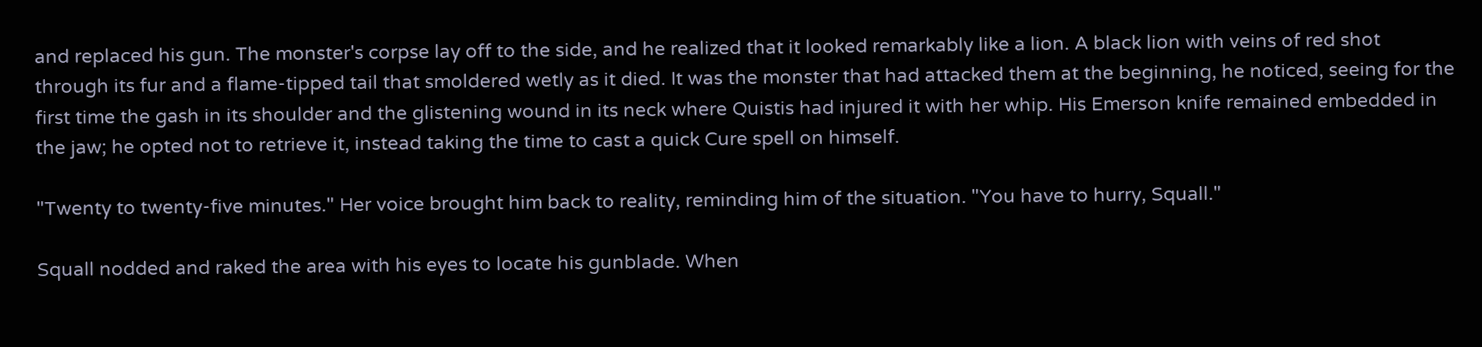and replaced his gun. The monster's corpse lay off to the side, and he realized that it looked remarkably like a lion. A black lion with veins of red shot through its fur and a flame-tipped tail that smoldered wetly as it died. It was the monster that had attacked them at the beginning, he noticed, seeing for the first time the gash in its shoulder and the glistening wound in its neck where Quistis had injured it with her whip. His Emerson knife remained embedded in the jaw; he opted not to retrieve it, instead taking the time to cast a quick Cure spell on himself.

"Twenty to twenty-five minutes." Her voice brought him back to reality, reminding him of the situation. "You have to hurry, Squall."

Squall nodded and raked the area with his eyes to locate his gunblade. When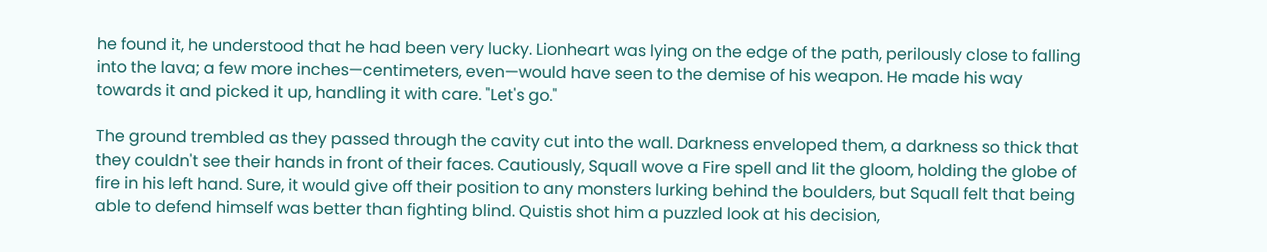he found it, he understood that he had been very lucky. Lionheart was lying on the edge of the path, perilously close to falling into the lava; a few more inches—centimeters, even—would have seen to the demise of his weapon. He made his way towards it and picked it up, handling it with care. "Let's go."

The ground trembled as they passed through the cavity cut into the wall. Darkness enveloped them, a darkness so thick that they couldn't see their hands in front of their faces. Cautiously, Squall wove a Fire spell and lit the gloom, holding the globe of fire in his left hand. Sure, it would give off their position to any monsters lurking behind the boulders, but Squall felt that being able to defend himself was better than fighting blind. Quistis shot him a puzzled look at his decision,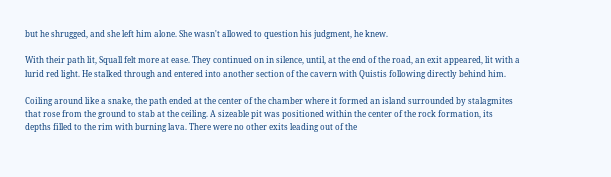but he shrugged, and she left him alone. She wasn't allowed to question his judgment, he knew.

With their path lit, Squall felt more at ease. They continued on in silence, until, at the end of the road, an exit appeared, lit with a lurid red light. He stalked through and entered into another section of the cavern with Quistis following directly behind him.

Coiling around like a snake, the path ended at the center of the chamber where it formed an island surrounded by stalagmites that rose from the ground to stab at the ceiling. A sizeable pit was positioned within the center of the rock formation, its depths filled to the rim with burning lava. There were no other exits leading out of the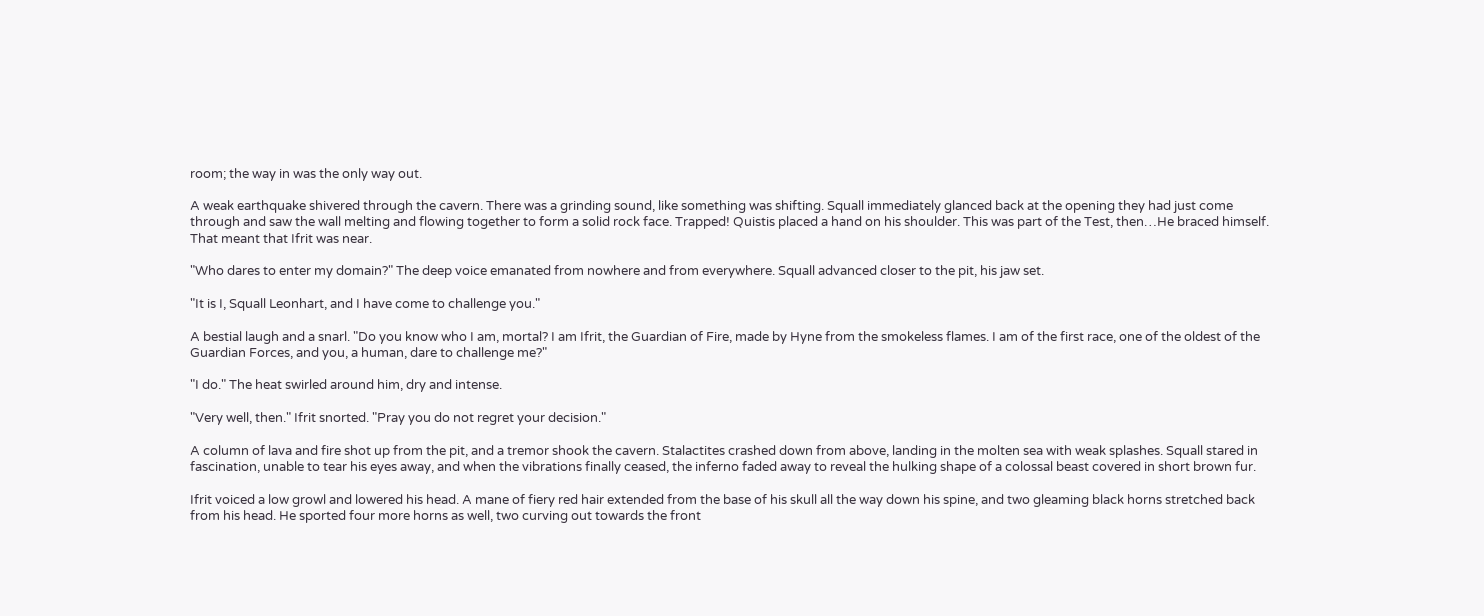room; the way in was the only way out.

A weak earthquake shivered through the cavern. There was a grinding sound, like something was shifting. Squall immediately glanced back at the opening they had just come through and saw the wall melting and flowing together to form a solid rock face. Trapped! Quistis placed a hand on his shoulder. This was part of the Test, then…He braced himself. That meant that Ifrit was near.

"Who dares to enter my domain?" The deep voice emanated from nowhere and from everywhere. Squall advanced closer to the pit, his jaw set.

"It is I, Squall Leonhart, and I have come to challenge you."

A bestial laugh and a snarl. "Do you know who I am, mortal? I am Ifrit, the Guardian of Fire, made by Hyne from the smokeless flames. I am of the first race, one of the oldest of the Guardian Forces, and you, a human, dare to challenge me?"

"I do." The heat swirled around him, dry and intense.

"Very well, then." Ifrit snorted. "Pray you do not regret your decision."

A column of lava and fire shot up from the pit, and a tremor shook the cavern. Stalactites crashed down from above, landing in the molten sea with weak splashes. Squall stared in fascination, unable to tear his eyes away, and when the vibrations finally ceased, the inferno faded away to reveal the hulking shape of a colossal beast covered in short brown fur.

Ifrit voiced a low growl and lowered his head. A mane of fiery red hair extended from the base of his skull all the way down his spine, and two gleaming black horns stretched back from his head. He sported four more horns as well, two curving out towards the front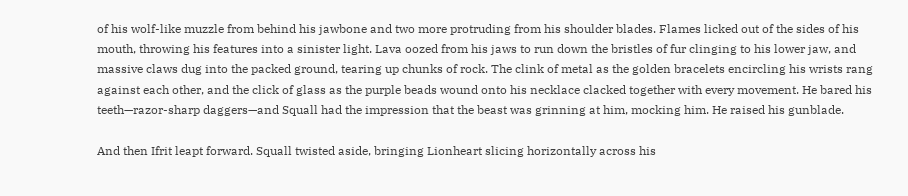of his wolf-like muzzle from behind his jawbone and two more protruding from his shoulder blades. Flames licked out of the sides of his mouth, throwing his features into a sinister light. Lava oozed from his jaws to run down the bristles of fur clinging to his lower jaw, and massive claws dug into the packed ground, tearing up chunks of rock. The clink of metal as the golden bracelets encircling his wrists rang against each other, and the click of glass as the purple beads wound onto his necklace clacked together with every movement. He bared his teeth—razor-sharp daggers—and Squall had the impression that the beast was grinning at him, mocking him. He raised his gunblade.

And then Ifrit leapt forward. Squall twisted aside, bringing Lionheart slicing horizontally across his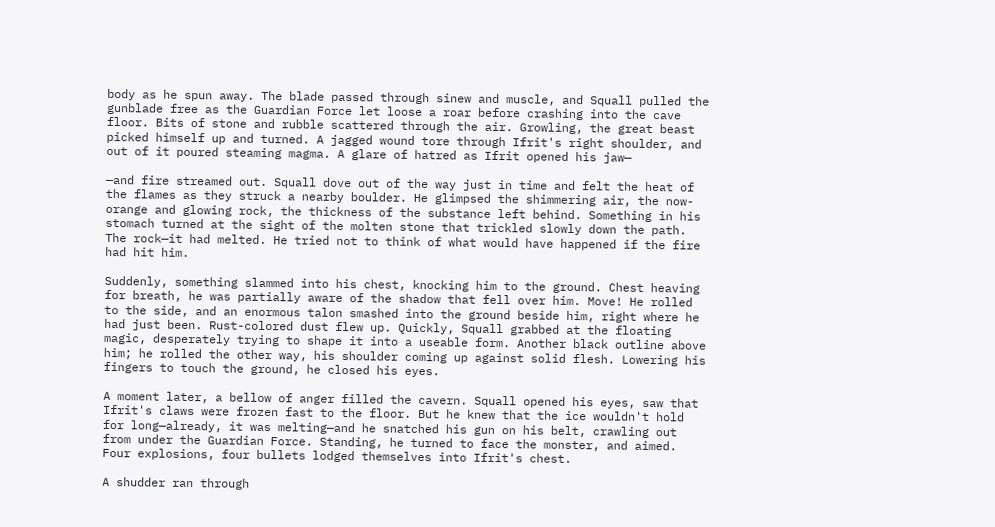body as he spun away. The blade passed through sinew and muscle, and Squall pulled the gunblade free as the Guardian Force let loose a roar before crashing into the cave floor. Bits of stone and rubble scattered through the air. Growling, the great beast picked himself up and turned. A jagged wound tore through Ifrit's right shoulder, and out of it poured steaming magma. A glare of hatred as Ifrit opened his jaw—

—and fire streamed out. Squall dove out of the way just in time and felt the heat of the flames as they struck a nearby boulder. He glimpsed the shimmering air, the now-orange and glowing rock, the thickness of the substance left behind. Something in his stomach turned at the sight of the molten stone that trickled slowly down the path. The rock—it had melted. He tried not to think of what would have happened if the fire had hit him.

Suddenly, something slammed into his chest, knocking him to the ground. Chest heaving for breath, he was partially aware of the shadow that fell over him. Move! He rolled to the side, and an enormous talon smashed into the ground beside him, right where he had just been. Rust-colored dust flew up. Quickly, Squall grabbed at the floating magic, desperately trying to shape it into a useable form. Another black outline above him; he rolled the other way, his shoulder coming up against solid flesh. Lowering his fingers to touch the ground, he closed his eyes.

A moment later, a bellow of anger filled the cavern. Squall opened his eyes, saw that Ifrit's claws were frozen fast to the floor. But he knew that the ice wouldn't hold for long—already, it was melting—and he snatched his gun on his belt, crawling out from under the Guardian Force. Standing, he turned to face the monster, and aimed. Four explosions, four bullets lodged themselves into Ifrit's chest.

A shudder ran through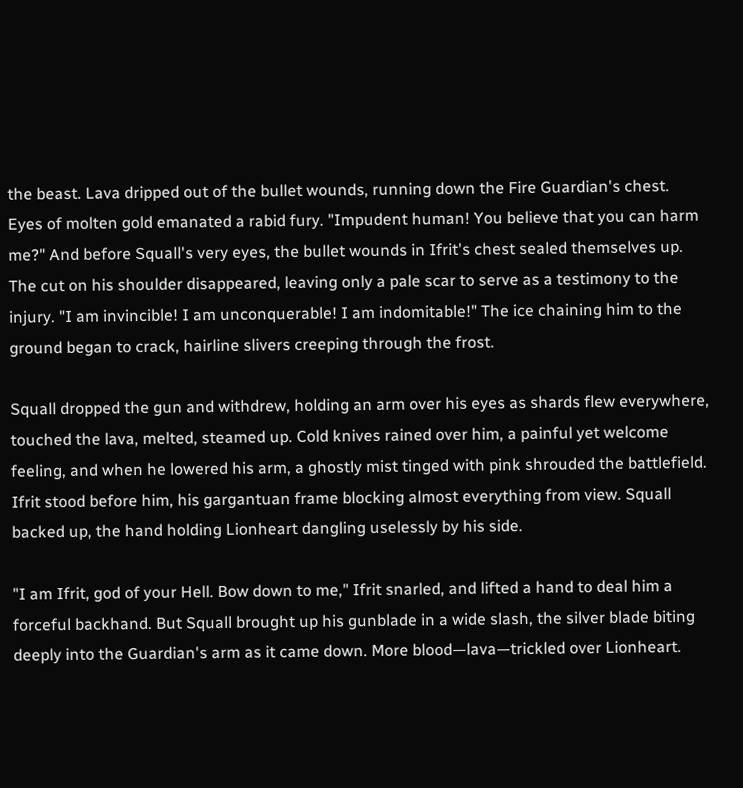the beast. Lava dripped out of the bullet wounds, running down the Fire Guardian's chest. Eyes of molten gold emanated a rabid fury. "Impudent human! You believe that you can harm me?" And before Squall's very eyes, the bullet wounds in Ifrit's chest sealed themselves up. The cut on his shoulder disappeared, leaving only a pale scar to serve as a testimony to the injury. "I am invincible! I am unconquerable! I am indomitable!" The ice chaining him to the ground began to crack, hairline slivers creeping through the frost.

Squall dropped the gun and withdrew, holding an arm over his eyes as shards flew everywhere, touched the lava, melted, steamed up. Cold knives rained over him, a painful yet welcome feeling, and when he lowered his arm, a ghostly mist tinged with pink shrouded the battlefield. Ifrit stood before him, his gargantuan frame blocking almost everything from view. Squall backed up, the hand holding Lionheart dangling uselessly by his side.

"I am Ifrit, god of your Hell. Bow down to me," Ifrit snarled, and lifted a hand to deal him a forceful backhand. But Squall brought up his gunblade in a wide slash, the silver blade biting deeply into the Guardian's arm as it came down. More blood—lava—trickled over Lionheart.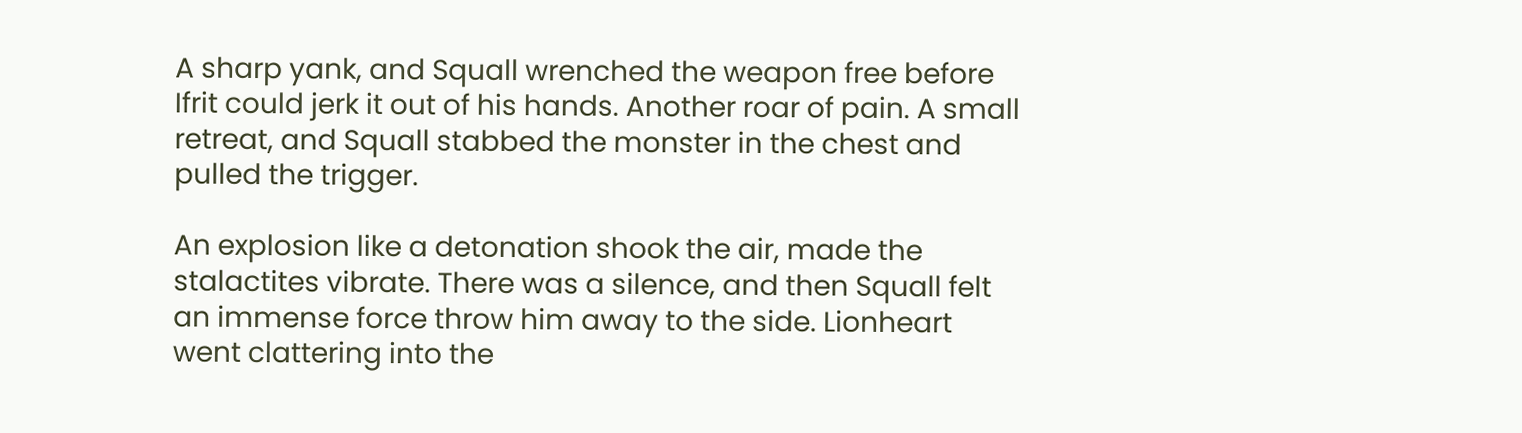A sharp yank, and Squall wrenched the weapon free before Ifrit could jerk it out of his hands. Another roar of pain. A small retreat, and Squall stabbed the monster in the chest and pulled the trigger.

An explosion like a detonation shook the air, made the stalactites vibrate. There was a silence, and then Squall felt an immense force throw him away to the side. Lionheart went clattering into the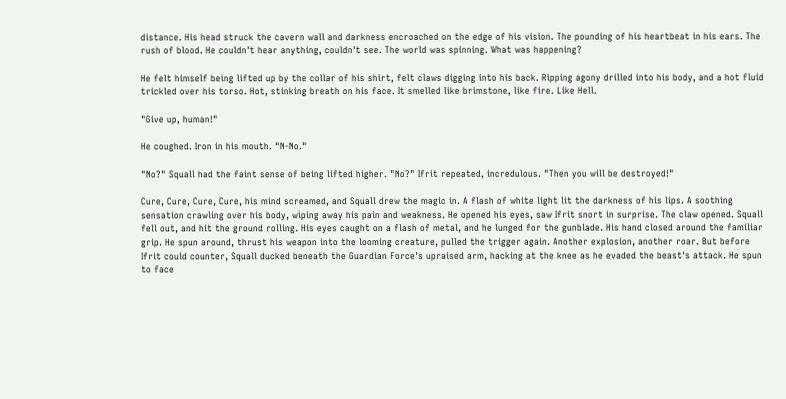distance. His head struck the cavern wall and darkness encroached on the edge of his vision. The pounding of his heartbeat in his ears. The rush of blood. He couldn't hear anything, couldn't see. The world was spinning. What was happening?

He felt himself being lifted up by the collar of his shirt, felt claws digging into his back. Ripping agony drilled into his body, and a hot fluid trickled over his torso. Hot, stinking breath on his face. It smelled like brimstone, like fire. Like Hell.

"Give up, human!"

He coughed. Iron in his mouth. "N-No."

"No?" Squall had the faint sense of being lifted higher. "No?" Ifrit repeated, incredulous. "Then you will be destroyed!"

Cure, Cure, Cure, Cure, his mind screamed, and Squall drew the magic in. A flash of white light lit the darkness of his lips. A soothing sensation crawling over his body, wiping away his pain and weakness. He opened his eyes, saw Ifrit snort in surprise. The claw opened. Squall fell out, and hit the ground rolling. His eyes caught on a flash of metal, and he lunged for the gunblade. His hand closed around the familiar grip. He spun around, thrust his weapon into the looming creature, pulled the trigger again. Another explosion, another roar. But before Ifrit could counter, Squall ducked beneath the Guardian Force's upraised arm, hacking at the knee as he evaded the beast's attack. He spun to face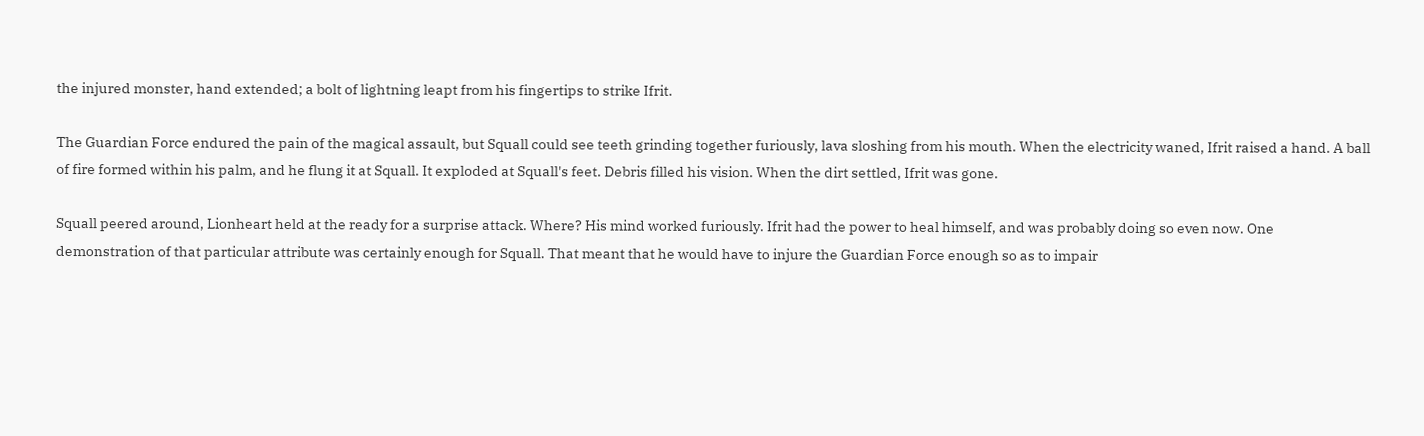the injured monster, hand extended; a bolt of lightning leapt from his fingertips to strike Ifrit.

The Guardian Force endured the pain of the magical assault, but Squall could see teeth grinding together furiously, lava sloshing from his mouth. When the electricity waned, Ifrit raised a hand. A ball of fire formed within his palm, and he flung it at Squall. It exploded at Squall's feet. Debris filled his vision. When the dirt settled, Ifrit was gone.

Squall peered around, Lionheart held at the ready for a surprise attack. Where? His mind worked furiously. Ifrit had the power to heal himself, and was probably doing so even now. One demonstration of that particular attribute was certainly enough for Squall. That meant that he would have to injure the Guardian Force enough so as to impair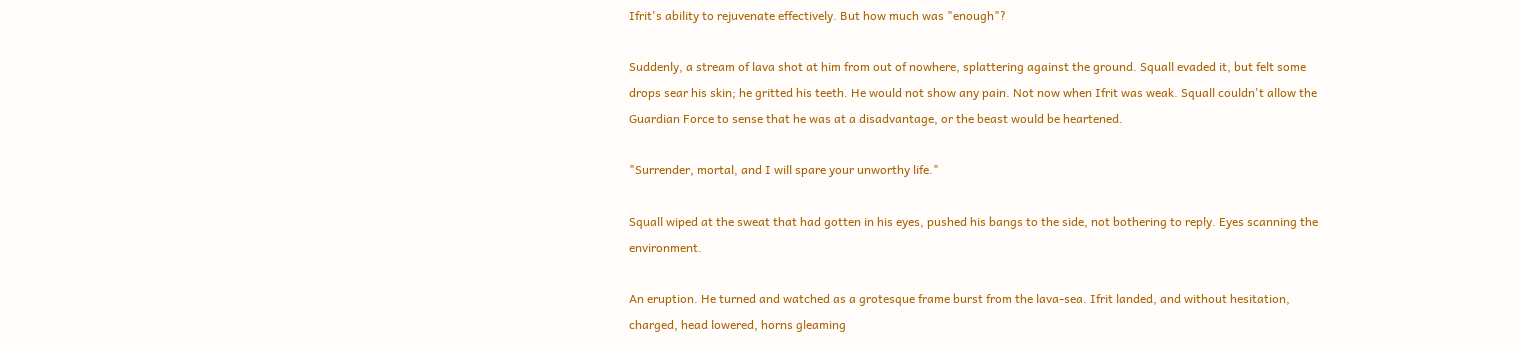Ifrit's ability to rejuvenate effectively. But how much was "enough"?

Suddenly, a stream of lava shot at him from out of nowhere, splattering against the ground. Squall evaded it, but felt some drops sear his skin; he gritted his teeth. He would not show any pain. Not now when Ifrit was weak. Squall couldn't allow the Guardian Force to sense that he was at a disadvantage, or the beast would be heartened.

"Surrender, mortal, and I will spare your unworthy life."

Squall wiped at the sweat that had gotten in his eyes, pushed his bangs to the side, not bothering to reply. Eyes scanning the environment.

An eruption. He turned and watched as a grotesque frame burst from the lava-sea. Ifrit landed, and without hesitation, charged, head lowered, horns gleaming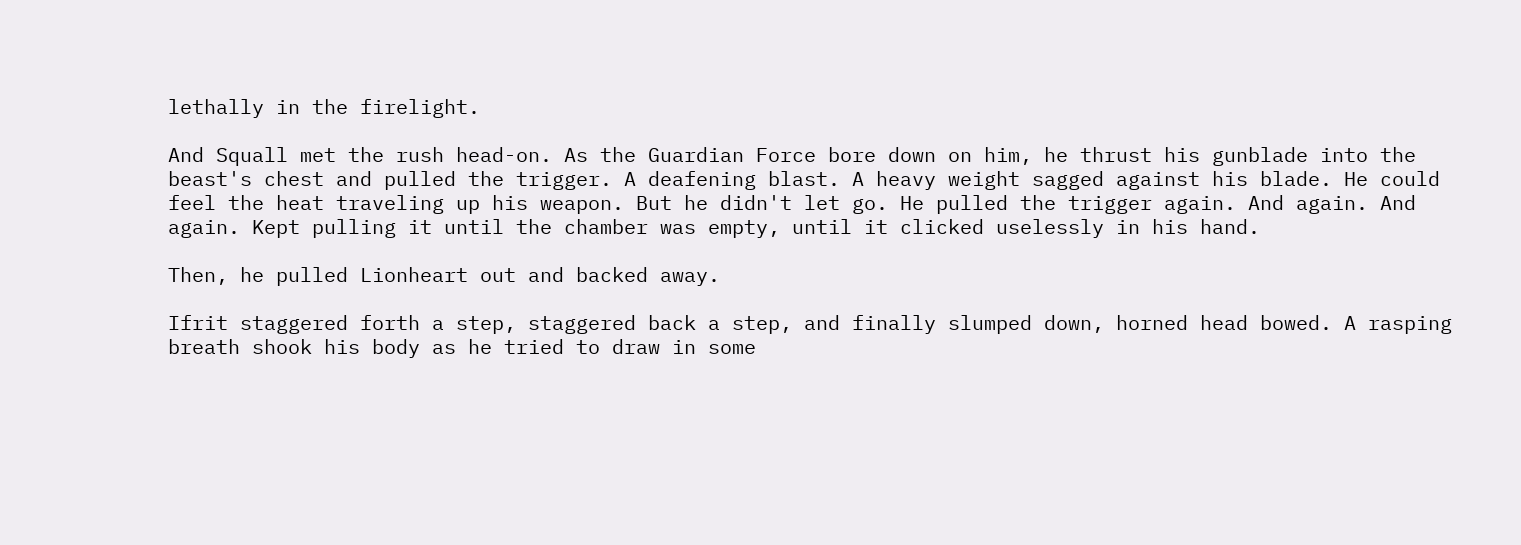lethally in the firelight.

And Squall met the rush head-on. As the Guardian Force bore down on him, he thrust his gunblade into the beast's chest and pulled the trigger. A deafening blast. A heavy weight sagged against his blade. He could feel the heat traveling up his weapon. But he didn't let go. He pulled the trigger again. And again. And again. Kept pulling it until the chamber was empty, until it clicked uselessly in his hand.

Then, he pulled Lionheart out and backed away.

Ifrit staggered forth a step, staggered back a step, and finally slumped down, horned head bowed. A rasping breath shook his body as he tried to draw in some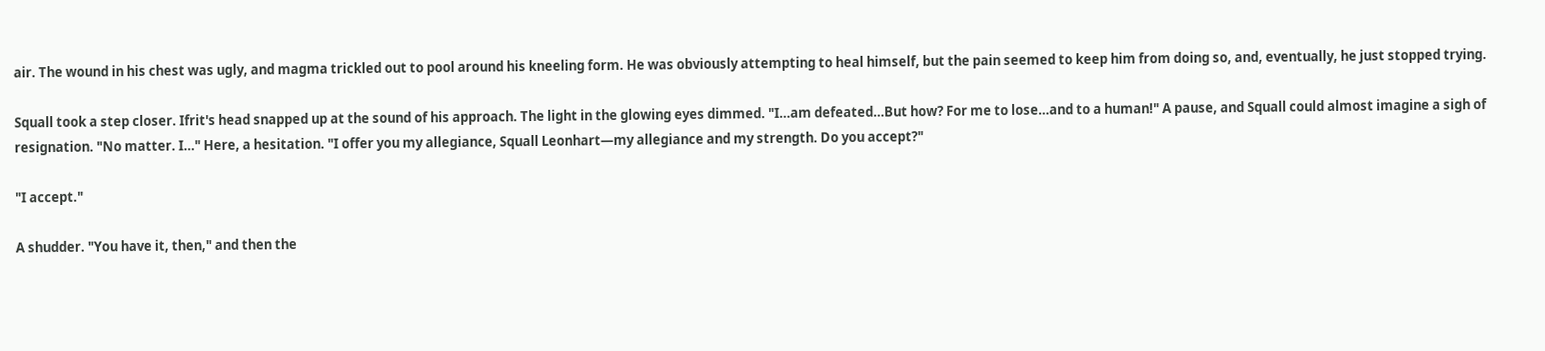air. The wound in his chest was ugly, and magma trickled out to pool around his kneeling form. He was obviously attempting to heal himself, but the pain seemed to keep him from doing so, and, eventually, he just stopped trying.

Squall took a step closer. Ifrit's head snapped up at the sound of his approach. The light in the glowing eyes dimmed. "I…am defeated…But how? For me to lose…and to a human!" A pause, and Squall could almost imagine a sigh of resignation. "No matter. I…" Here, a hesitation. "I offer you my allegiance, Squall Leonhart—my allegiance and my strength. Do you accept?"

"I accept."

A shudder. "You have it, then," and then the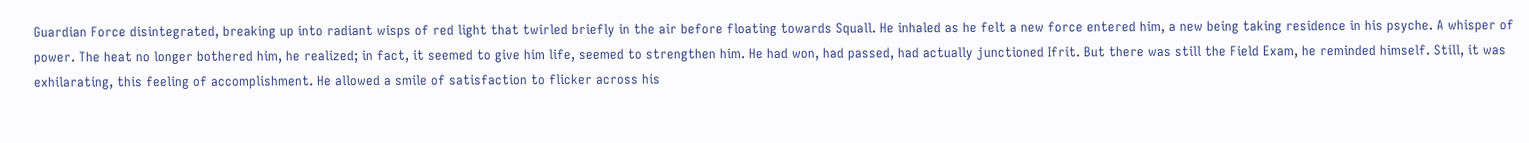Guardian Force disintegrated, breaking up into radiant wisps of red light that twirled briefly in the air before floating towards Squall. He inhaled as he felt a new force entered him, a new being taking residence in his psyche. A whisper of power. The heat no longer bothered him, he realized; in fact, it seemed to give him life, seemed to strengthen him. He had won, had passed, had actually junctioned Ifrit. But there was still the Field Exam, he reminded himself. Still, it was exhilarating, this feeling of accomplishment. He allowed a smile of satisfaction to flicker across his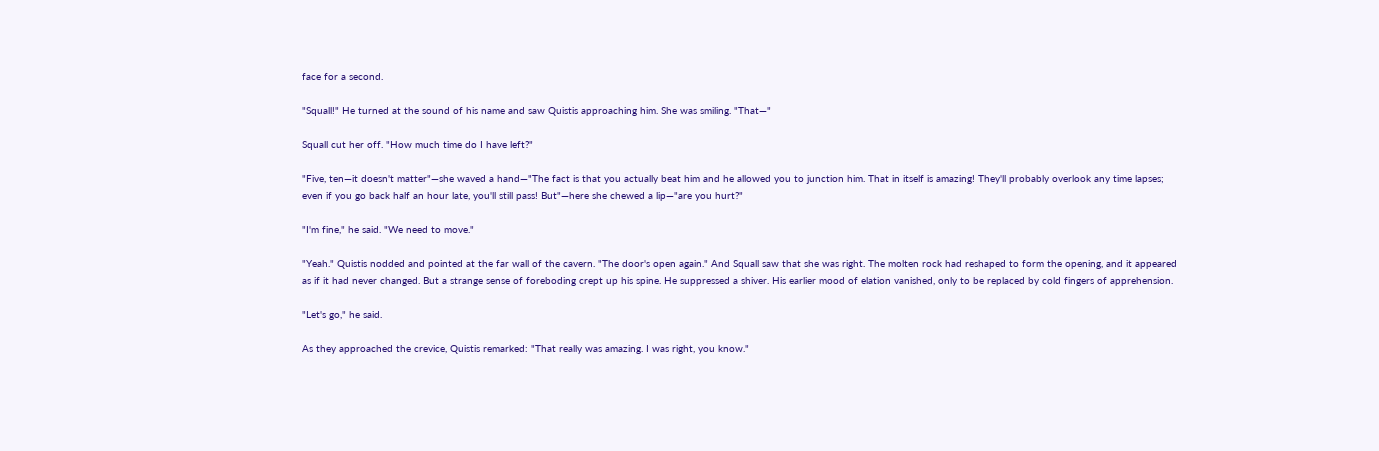face for a second.

"Squall!" He turned at the sound of his name and saw Quistis approaching him. She was smiling. "That—"

Squall cut her off. "How much time do I have left?"

"Five, ten—it doesn't matter"—she waved a hand—"The fact is that you actually beat him and he allowed you to junction him. That in itself is amazing! They'll probably overlook any time lapses; even if you go back half an hour late, you'll still pass! But"—here she chewed a lip—"are you hurt?"

"I'm fine," he said. "We need to move."

"Yeah." Quistis nodded and pointed at the far wall of the cavern. "The door's open again." And Squall saw that she was right. The molten rock had reshaped to form the opening, and it appeared as if it had never changed. But a strange sense of foreboding crept up his spine. He suppressed a shiver. His earlier mood of elation vanished, only to be replaced by cold fingers of apprehension.

"Let's go," he said.

As they approached the crevice, Quistis remarked: "That really was amazing. I was right, you know."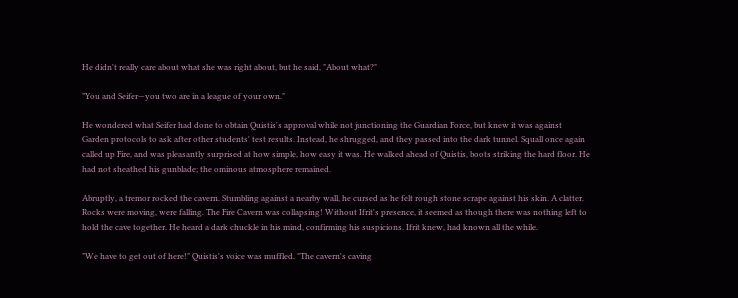He didn't really care about what she was right about, but he said, "About what?"

"You and Seifer—you two are in a league of your own."

He wondered what Seifer had done to obtain Quistis's approval while not junctioning the Guardian Force, but knew it was against Garden protocols to ask after other students' test results. Instead, he shrugged, and they passed into the dark tunnel. Squall once again called up Fire, and was pleasantly surprised at how simple, how easy it was. He walked ahead of Quistis, boots striking the hard floor. He had not sheathed his gunblade; the ominous atmosphere remained.

Abruptly, a tremor rocked the cavern. Stumbling against a nearby wall, he cursed as he felt rough stone scrape against his skin. A clatter. Rocks were moving, were falling. The Fire Cavern was collapsing! Without Ifrit's presence, it seemed as though there was nothing left to hold the cave together. He heard a dark chuckle in his mind, confirming his suspicions. Ifrit knew, had known all the while.

"We have to get out of here!" Quistis's voice was muffled. "The cavern's caving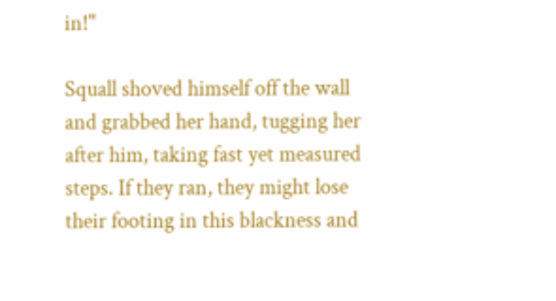in!"

Squall shoved himself off the wall and grabbed her hand, tugging her after him, taking fast yet measured steps. If they ran, they might lose their footing in this blackness and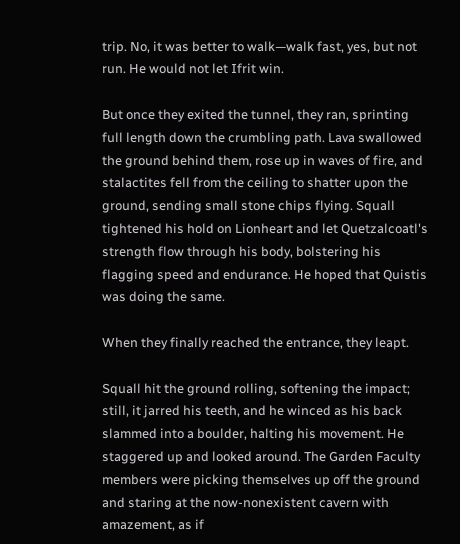trip. No, it was better to walk—walk fast, yes, but not run. He would not let Ifrit win.

But once they exited the tunnel, they ran, sprinting full length down the crumbling path. Lava swallowed the ground behind them, rose up in waves of fire, and stalactites fell from the ceiling to shatter upon the ground, sending small stone chips flying. Squall tightened his hold on Lionheart and let Quetzalcoatl's strength flow through his body, bolstering his flagging speed and endurance. He hoped that Quistis was doing the same.

When they finally reached the entrance, they leapt.

Squall hit the ground rolling, softening the impact; still, it jarred his teeth, and he winced as his back slammed into a boulder, halting his movement. He staggered up and looked around. The Garden Faculty members were picking themselves up off the ground and staring at the now-nonexistent cavern with amazement, as if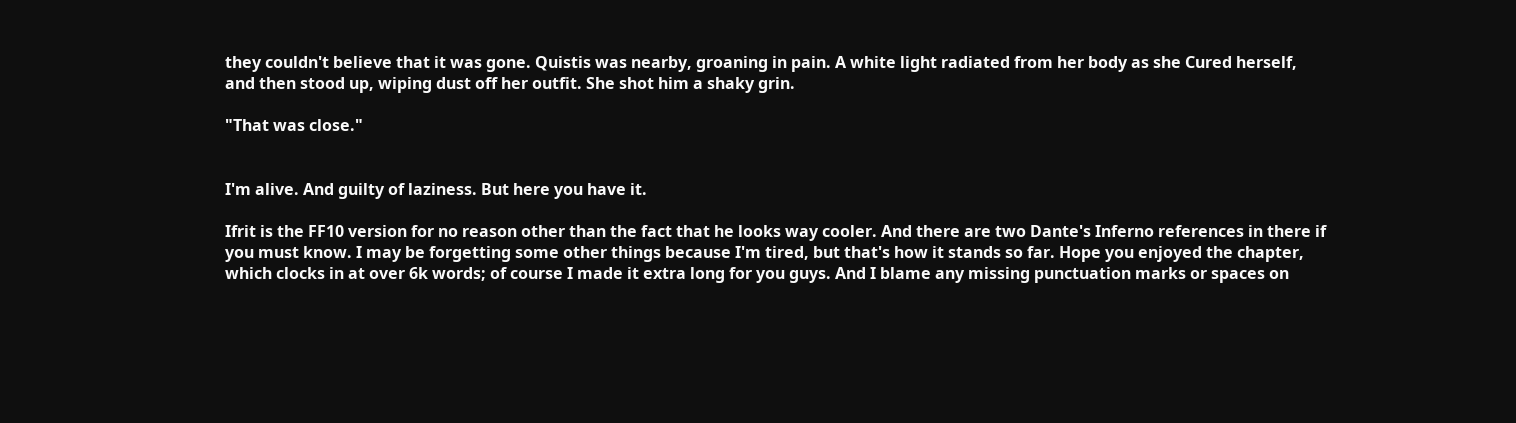they couldn't believe that it was gone. Quistis was nearby, groaning in pain. A white light radiated from her body as she Cured herself, and then stood up, wiping dust off her outfit. She shot him a shaky grin.

"That was close."


I'm alive. And guilty of laziness. But here you have it.

Ifrit is the FF10 version for no reason other than the fact that he looks way cooler. And there are two Dante's Inferno references in there if you must know. I may be forgetting some other things because I'm tired, but that's how it stands so far. Hope you enjoyed the chapter, which clocks in at over 6k words; of course I made it extra long for you guys. And I blame any missing punctuation marks or spaces on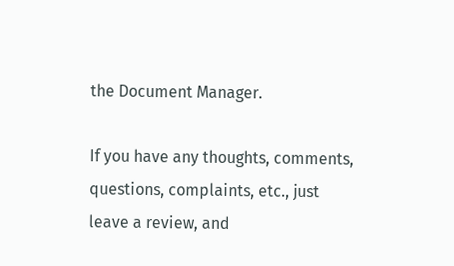the Document Manager.

If you have any thoughts, comments, questions, complaints, etc., just leave a review, and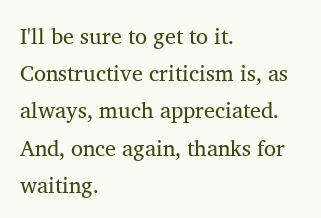I'll be sure to get to it. Constructive criticism is, as always, much appreciated. And, once again, thanks for waiting.